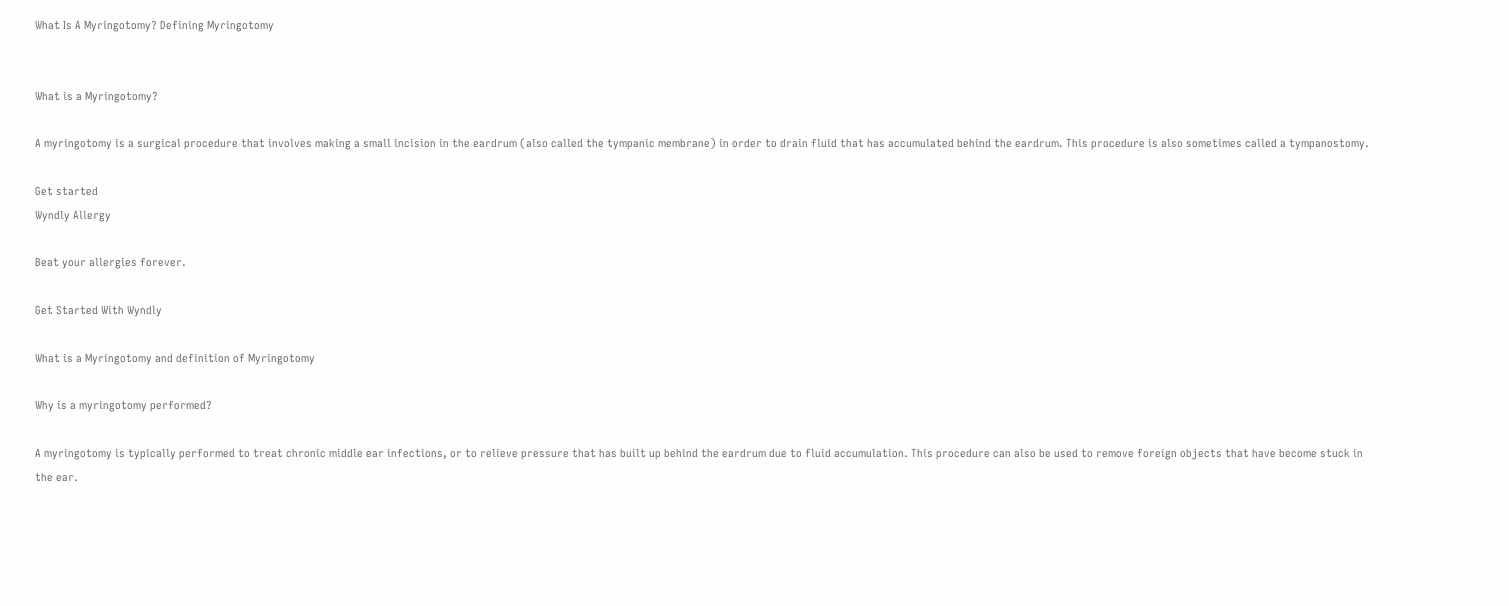What Is A Myringotomy? Defining Myringotomy


What is a Myringotomy?

A myringotomy is a surgical procedure that involves making a small incision in the eardrum (also called the tympanic membrane) in order to drain fluid that has accumulated behind the eardrum. This procedure is also sometimes called a tympanostomy.

Get started
Wyndly Allergy

Beat your allergies forever.

Get Started With Wyndly

What is a Myringotomy and definition of Myringotomy

Why is a myringotomy performed?

A myringotomy is typically performed to treat chronic middle ear infections, or to relieve pressure that has built up behind the eardrum due to fluid accumulation. This procedure can also be used to remove foreign objects that have become stuck in the ear.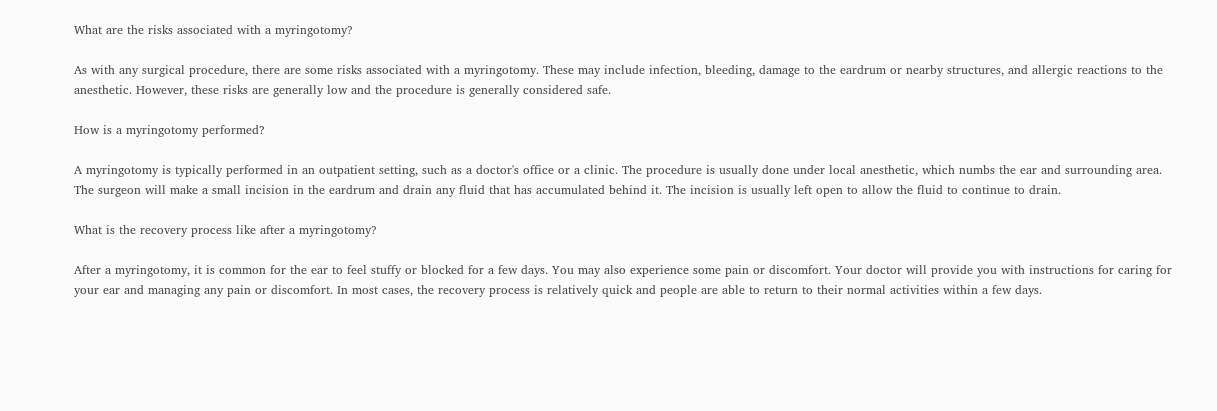What are the risks associated with a myringotomy?

As with any surgical procedure, there are some risks associated with a myringotomy. These may include infection, bleeding, damage to the eardrum or nearby structures, and allergic reactions to the anesthetic. However, these risks are generally low and the procedure is generally considered safe.

How is a myringotomy performed?

A myringotomy is typically performed in an outpatient setting, such as a doctor's office or a clinic. The procedure is usually done under local anesthetic, which numbs the ear and surrounding area. The surgeon will make a small incision in the eardrum and drain any fluid that has accumulated behind it. The incision is usually left open to allow the fluid to continue to drain.

What is the recovery process like after a myringotomy?

After a myringotomy, it is common for the ear to feel stuffy or blocked for a few days. You may also experience some pain or discomfort. Your doctor will provide you with instructions for caring for your ear and managing any pain or discomfort. In most cases, the recovery process is relatively quick and people are able to return to their normal activities within a few days.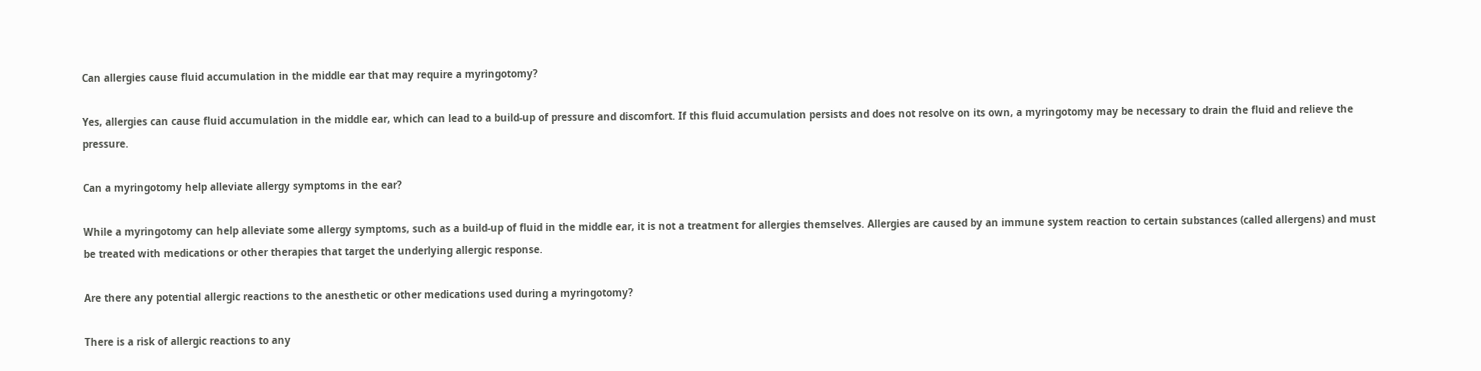Can allergies cause fluid accumulation in the middle ear that may require a myringotomy?

Yes, allergies can cause fluid accumulation in the middle ear, which can lead to a build-up of pressure and discomfort. If this fluid accumulation persists and does not resolve on its own, a myringotomy may be necessary to drain the fluid and relieve the pressure.

Can a myringotomy help alleviate allergy symptoms in the ear?

While a myringotomy can help alleviate some allergy symptoms, such as a build-up of fluid in the middle ear, it is not a treatment for allergies themselves. Allergies are caused by an immune system reaction to certain substances (called allergens) and must be treated with medications or other therapies that target the underlying allergic response.

Are there any potential allergic reactions to the anesthetic or other medications used during a myringotomy?

There is a risk of allergic reactions to any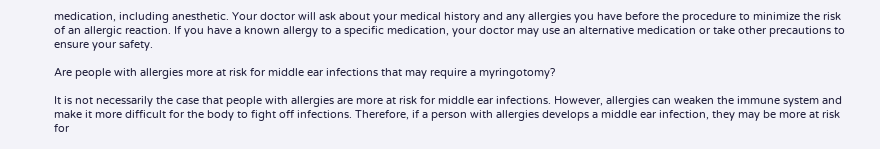medication, including anesthetic. Your doctor will ask about your medical history and any allergies you have before the procedure to minimize the risk of an allergic reaction. If you have a known allergy to a specific medication, your doctor may use an alternative medication or take other precautions to ensure your safety.

Are people with allergies more at risk for middle ear infections that may require a myringotomy?

It is not necessarily the case that people with allergies are more at risk for middle ear infections. However, allergies can weaken the immune system and make it more difficult for the body to fight off infections. Therefore, if a person with allergies develops a middle ear infection, they may be more at risk for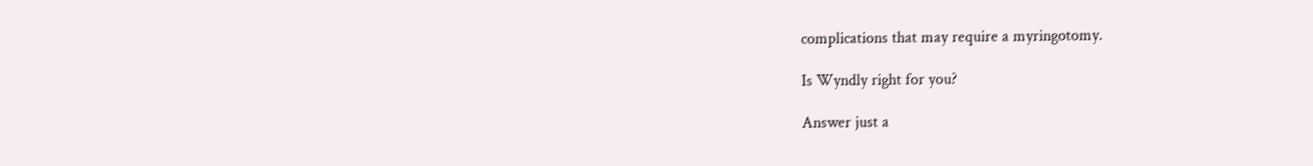complications that may require a myringotomy.

Is Wyndly right for you?

Answer just a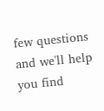few questions and we'll help you find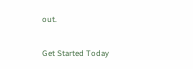out.

Get Started Today